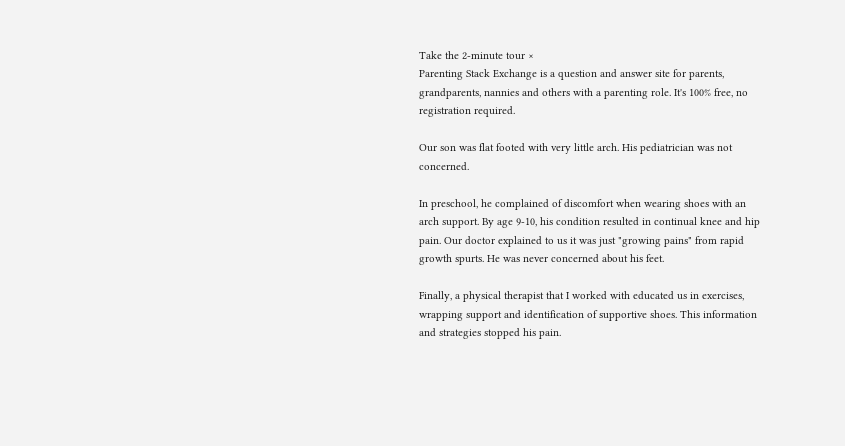Take the 2-minute tour ×
Parenting Stack Exchange is a question and answer site for parents, grandparents, nannies and others with a parenting role. It's 100% free, no registration required.

Our son was flat footed with very little arch. His pediatrician was not concerned.

In preschool, he complained of discomfort when wearing shoes with an arch support. By age 9-10, his condition resulted in continual knee and hip pain. Our doctor explained to us it was just "growing pains" from rapid growth spurts. He was never concerned about his feet.

Finally, a physical therapist that I worked with educated us in exercises, wrapping support and identification of supportive shoes. This information and strategies stopped his pain.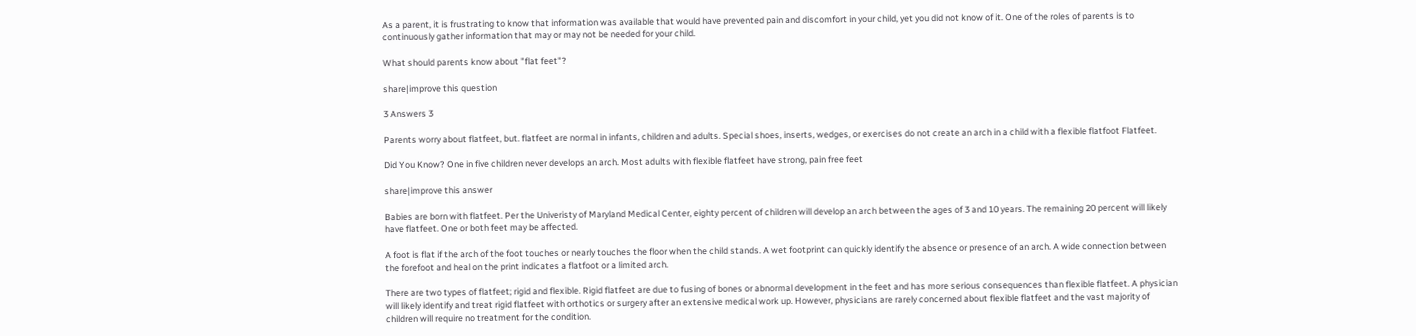As a parent, it is frustrating to know that information was available that would have prevented pain and discomfort in your child, yet you did not know of it. One of the roles of parents is to continuously gather information that may or may not be needed for your child.

What should parents know about "flat feet"?

share|improve this question

3 Answers 3

Parents worry about flatfeet, but. flatfeet are normal in infants, children and adults. Special shoes, inserts, wedges, or exercises do not create an arch in a child with a flexible flatfoot Flatfeet.

Did You Know? One in five children never develops an arch. Most adults with flexible flatfeet have strong, pain free feet

share|improve this answer

Babies are born with flatfeet. Per the Univeristy of Maryland Medical Center, eighty percent of children will develop an arch between the ages of 3 and 10 years. The remaining 20 percent will likely have flatfeet. One or both feet may be affected.

A foot is flat if the arch of the foot touches or nearly touches the floor when the child stands. A wet footprint can quickly identify the absence or presence of an arch. A wide connection between the forefoot and heal on the print indicates a flatfoot or a limited arch.

There are two types of flatfeet; rigid and flexible. Rigid flatfeet are due to fusing of bones or abnormal development in the feet and has more serious consequences than flexible flatfeet. A physician will likely identify and treat rigid flatfeet with orthotics or surgery after an extensive medical work up. However, physicians are rarely concerned about flexible flatfeet and the vast majority of children will require no treatment for the condition.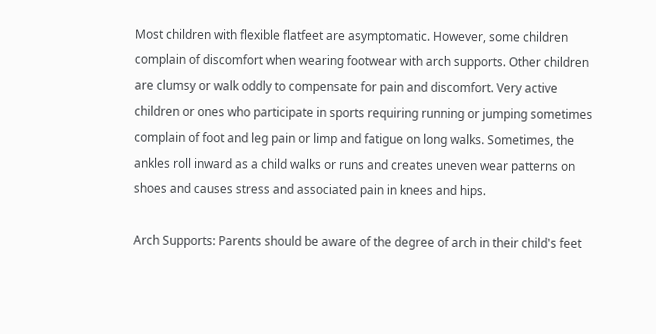Most children with flexible flatfeet are asymptomatic. However, some children complain of discomfort when wearing footwear with arch supports. Other children are clumsy or walk oddly to compensate for pain and discomfort. Very active children or ones who participate in sports requiring running or jumping sometimes complain of foot and leg pain or limp and fatigue on long walks. Sometimes, the ankles roll inward as a child walks or runs and creates uneven wear patterns on shoes and causes stress and associated pain in knees and hips.

Arch Supports: Parents should be aware of the degree of arch in their child's feet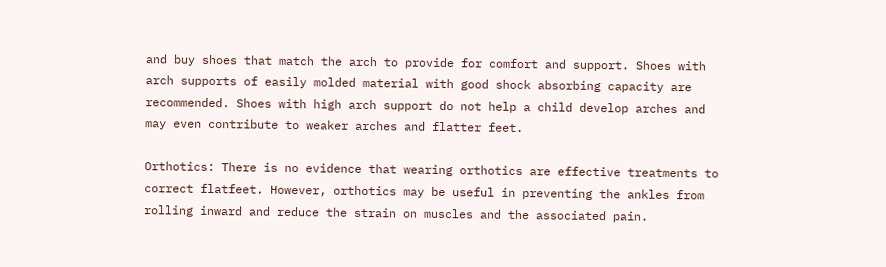and buy shoes that match the arch to provide for comfort and support. Shoes with arch supports of easily molded material with good shock absorbing capacity are recommended. Shoes with high arch support do not help a child develop arches and may even contribute to weaker arches and flatter feet.

Orthotics: There is no evidence that wearing orthotics are effective treatments to correct flatfeet. However, orthotics may be useful in preventing the ankles from rolling inward and reduce the strain on muscles and the associated pain.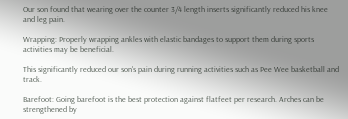Our son found that wearing over the counter 3/4 length inserts significantly reduced his knee and leg pain.

Wrapping: Properly wrapping ankles with elastic bandages to support them during sports activities may be beneficial.

This significantly reduced our son's pain during running activities such as Pee Wee basketball and track.

Barefoot: Going barefoot is the best protection against flatfeet per research. Arches can be strengthened by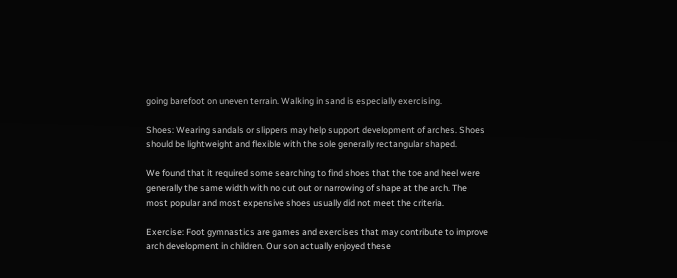going barefoot on uneven terrain. Walking in sand is especially exercising.

Shoes: Wearing sandals or slippers may help support development of arches. Shoes should be lightweight and flexible with the sole generally rectangular shaped.

We found that it required some searching to find shoes that the toe and heel were generally the same width with no cut out or narrowing of shape at the arch. The most popular and most expensive shoes usually did not meet the criteria.

Exercise: Foot gymnastics are games and exercises that may contribute to improve arch development in children. Our son actually enjoyed these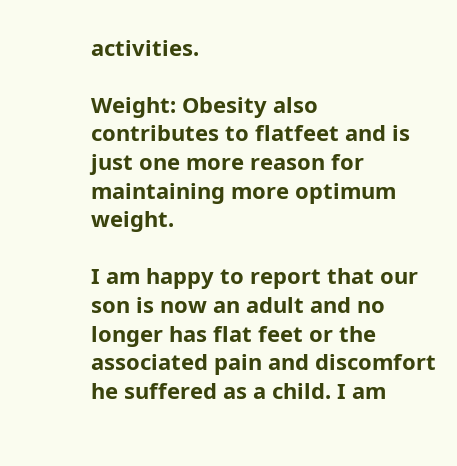activities.

Weight: Obesity also contributes to flatfeet and is just one more reason for maintaining more optimum weight.

I am happy to report that our son is now an adult and no longer has flat feet or the associated pain and discomfort he suffered as a child. I am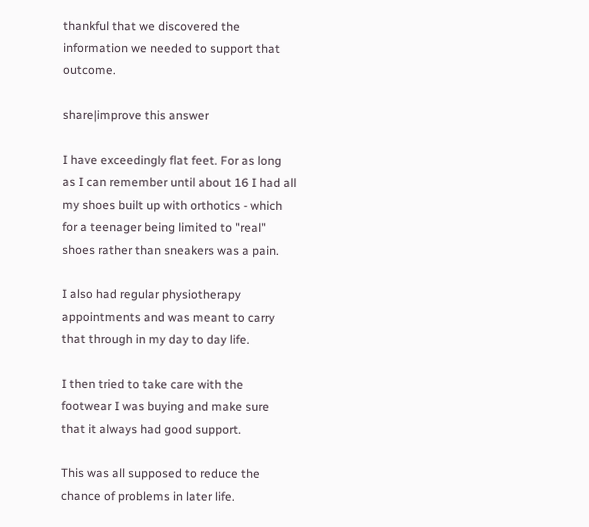thankful that we discovered the information we needed to support that outcome.

share|improve this answer

I have exceedingly flat feet. For as long as I can remember until about 16 I had all my shoes built up with orthotics - which for a teenager being limited to "real" shoes rather than sneakers was a pain.

I also had regular physiotherapy appointments and was meant to carry that through in my day to day life.

I then tried to take care with the footwear I was buying and make sure that it always had good support.

This was all supposed to reduce the chance of problems in later life.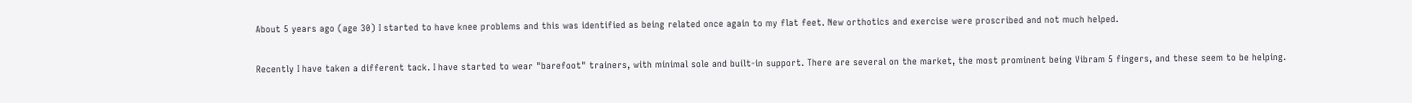About 5 years ago (age 30) I started to have knee problems and this was identified as being related once again to my flat feet. New orthotics and exercise were proscribed and not much helped.

Recently I have taken a different tack. I have started to wear "barefoot" trainers, with minimal sole and built-in support. There are several on the market, the most prominent being Vibram 5 fingers, and these seem to be helping.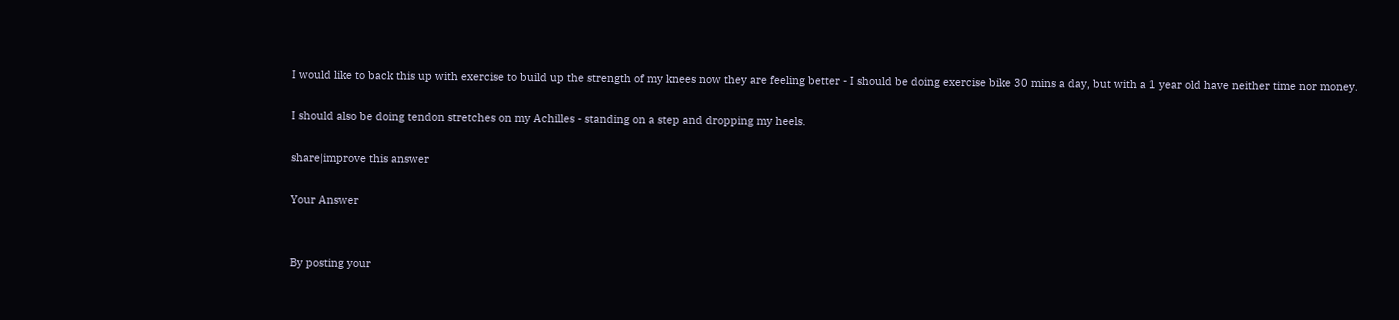I would like to back this up with exercise to build up the strength of my knees now they are feeling better - I should be doing exercise bike 30 mins a day, but with a 1 year old have neither time nor money.

I should also be doing tendon stretches on my Achilles - standing on a step and dropping my heels.

share|improve this answer

Your Answer


By posting your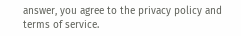answer, you agree to the privacy policy and terms of service.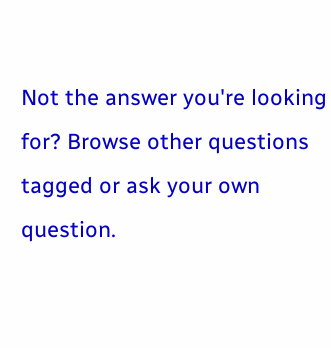Not the answer you're looking for? Browse other questions tagged or ask your own question.